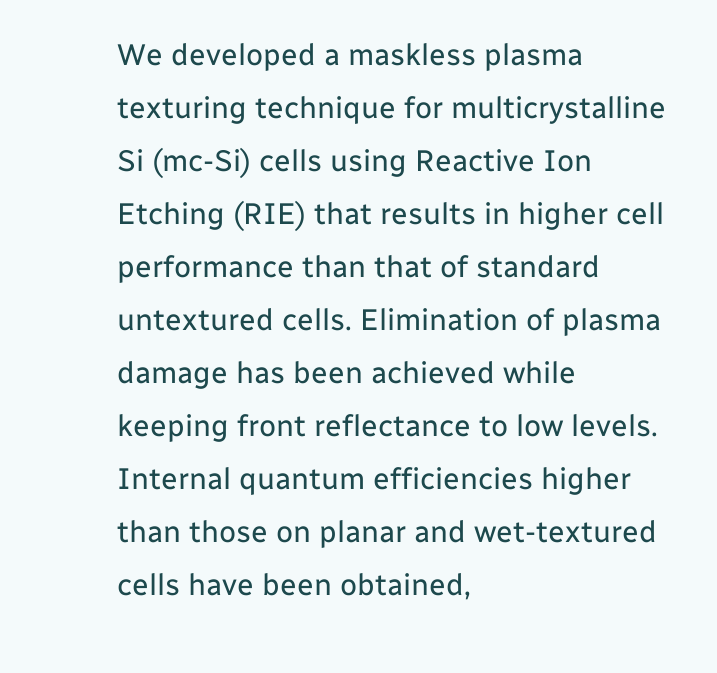We developed a maskless plasma texturing technique for multicrystalline Si (mc-Si) cells using Reactive Ion Etching (RIE) that results in higher cell performance than that of standard untextured cells. Elimination of plasma damage has been achieved while keeping front reflectance to low levels. Internal quantum efficiencies higher than those on planar and wet-textured cells have been obtained,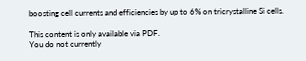boosting cell currents and efficiencies by up to 6% on tricrystalline Si cells.

This content is only available via PDF.
You do not currently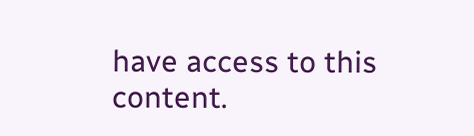have access to this content.